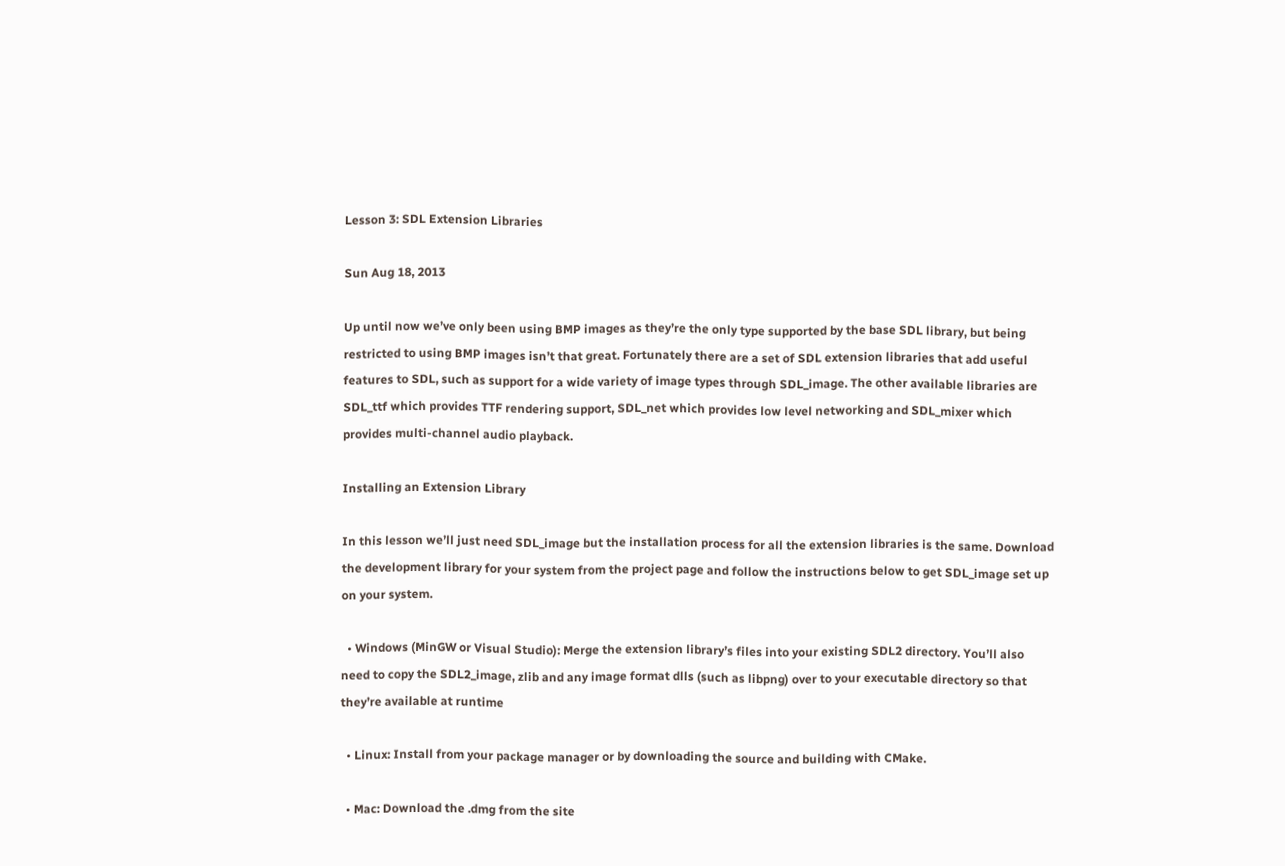Lesson 3: SDL Extension Libraries

Sun Aug 18, 2013

Up until now we’ve only been using BMP images as they’re the only type supported by the base SDL library, but being restricted to using BMP images isn’t that great. Fortunately there are a set of SDL extension libraries that add useful features to SDL, such as support for a wide variety of image types through SDL_image. The other available libraries are SDL_ttf which provides TTF rendering support, SDL_net which provides low level networking and SDL_mixer which provides multi-channel audio playback.

Installing an Extension Library

In this lesson we’ll just need SDL_image but the installation process for all the extension libraries is the same. Download the development library for your system from the project page and follow the instructions below to get SDL_image set up on your system.

  • Windows (MinGW or Visual Studio): Merge the extension library’s files into your existing SDL2 directory. You’ll also need to copy the SDL2_image, zlib and any image format dlls (such as libpng) over to your executable directory so that they’re available at runtime

  • Linux: Install from your package manager or by downloading the source and building with CMake.

  • Mac: Download the .dmg from the site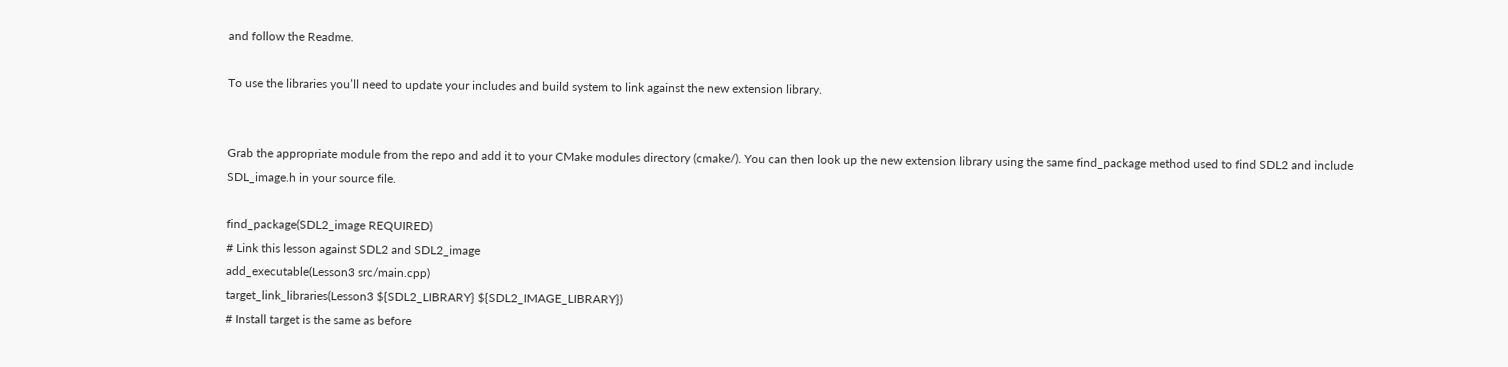and follow the Readme.

To use the libraries you’ll need to update your includes and build system to link against the new extension library.


Grab the appropriate module from the repo and add it to your CMake modules directory (cmake/). You can then look up the new extension library using the same find_package method used to find SDL2 and include SDL_image.h in your source file.

find_package(SDL2_image REQUIRED)
# Link this lesson against SDL2 and SDL2_image
add_executable(Lesson3 src/main.cpp)
target_link_libraries(Lesson3 ${SDL2_LIBRARY} ${SDL2_IMAGE_LIBRARY})
# Install target is the same as before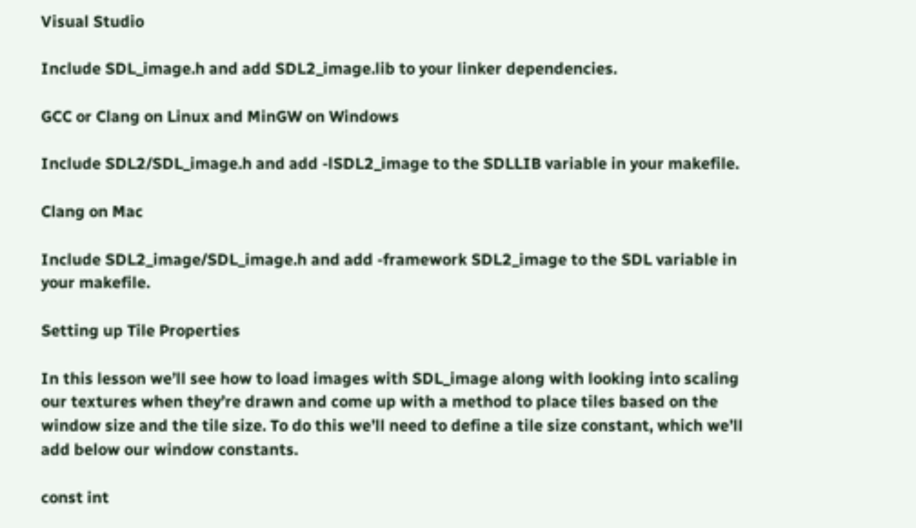Visual Studio

Include SDL_image.h and add SDL2_image.lib to your linker dependencies.

GCC or Clang on Linux and MinGW on Windows

Include SDL2/SDL_image.h and add -lSDL2_image to the SDLLIB variable in your makefile.

Clang on Mac

Include SDL2_image/SDL_image.h and add -framework SDL2_image to the SDL variable in your makefile.

Setting up Tile Properties

In this lesson we’ll see how to load images with SDL_image along with looking into scaling our textures when they’re drawn and come up with a method to place tiles based on the window size and the tile size. To do this we’ll need to define a tile size constant, which we’ll add below our window constants.

const int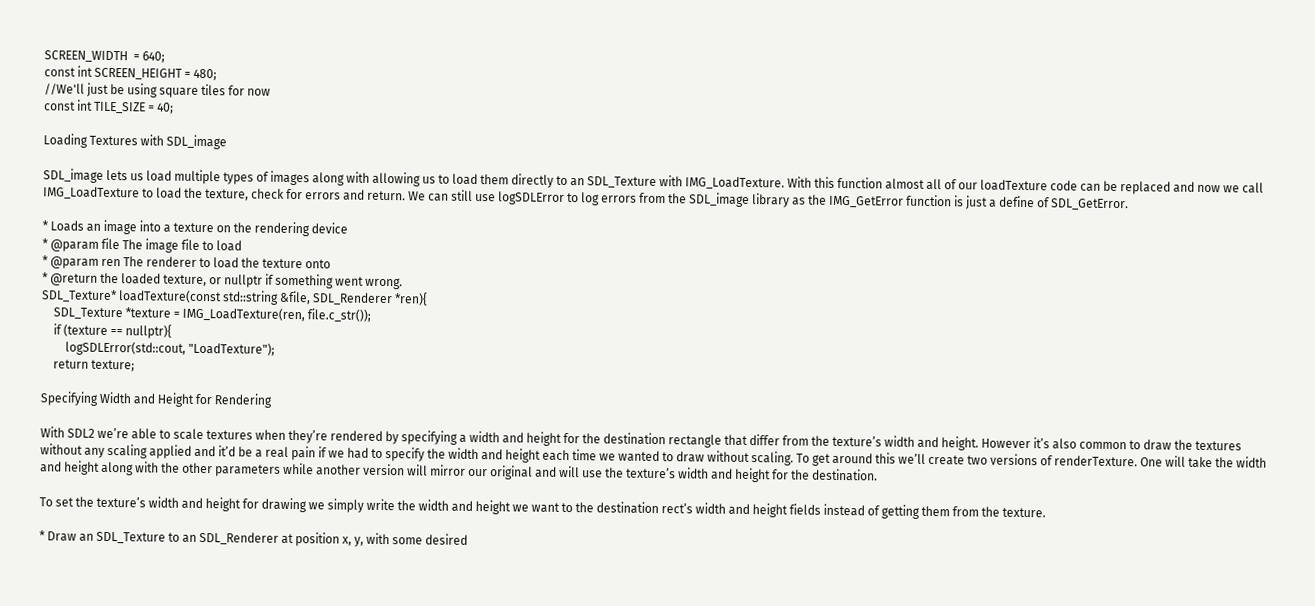SCREEN_WIDTH  = 640;
const int SCREEN_HEIGHT = 480;
//We'll just be using square tiles for now
const int TILE_SIZE = 40;

Loading Textures with SDL_image

SDL_image lets us load multiple types of images along with allowing us to load them directly to an SDL_Texture with IMG_LoadTexture. With this function almost all of our loadTexture code can be replaced and now we call IMG_LoadTexture to load the texture, check for errors and return. We can still use logSDLError to log errors from the SDL_image library as the IMG_GetError function is just a define of SDL_GetError.

* Loads an image into a texture on the rendering device
* @param file The image file to load
* @param ren The renderer to load the texture onto
* @return the loaded texture, or nullptr if something went wrong.
SDL_Texture* loadTexture(const std::string &file, SDL_Renderer *ren){
    SDL_Texture *texture = IMG_LoadTexture(ren, file.c_str());
    if (texture == nullptr){
        logSDLError(std::cout, "LoadTexture");
    return texture;

Specifying Width and Height for Rendering

With SDL2 we’re able to scale textures when they’re rendered by specifying a width and height for the destination rectangle that differ from the texture’s width and height. However it’s also common to draw the textures without any scaling applied and it’d be a real pain if we had to specify the width and height each time we wanted to draw without scaling. To get around this we’ll create two versions of renderTexture. One will take the width and height along with the other parameters while another version will mirror our original and will use the texture’s width and height for the destination.

To set the texture’s width and height for drawing we simply write the width and height we want to the destination rect’s width and height fields instead of getting them from the texture.

* Draw an SDL_Texture to an SDL_Renderer at position x, y, with some desired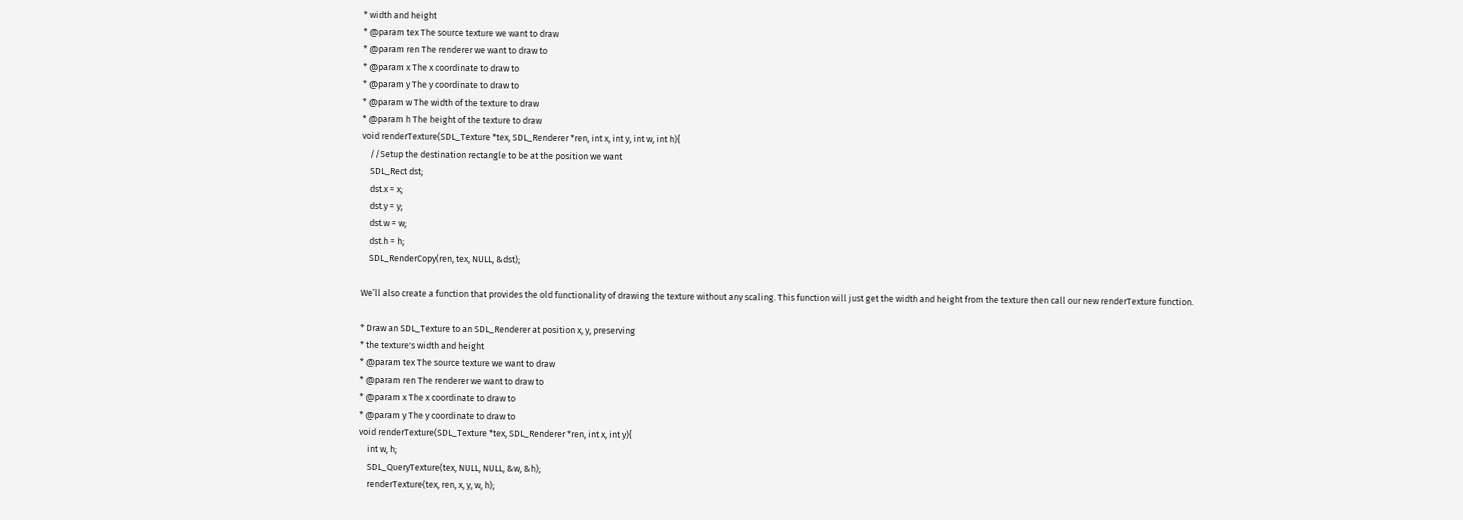* width and height
* @param tex The source texture we want to draw
* @param ren The renderer we want to draw to
* @param x The x coordinate to draw to
* @param y The y coordinate to draw to
* @param w The width of the texture to draw
* @param h The height of the texture to draw
void renderTexture(SDL_Texture *tex, SDL_Renderer *ren, int x, int y, int w, int h){
    //Setup the destination rectangle to be at the position we want
    SDL_Rect dst;
    dst.x = x;
    dst.y = y;
    dst.w = w;
    dst.h = h;
    SDL_RenderCopy(ren, tex, NULL, &dst);

We’ll also create a function that provides the old functionality of drawing the texture without any scaling. This function will just get the width and height from the texture then call our new renderTexture function.

* Draw an SDL_Texture to an SDL_Renderer at position x, y, preserving
* the texture's width and height
* @param tex The source texture we want to draw
* @param ren The renderer we want to draw to
* @param x The x coordinate to draw to
* @param y The y coordinate to draw to
void renderTexture(SDL_Texture *tex, SDL_Renderer *ren, int x, int y){
    int w, h;
    SDL_QueryTexture(tex, NULL, NULL, &w, &h);
    renderTexture(tex, ren, x, y, w, h);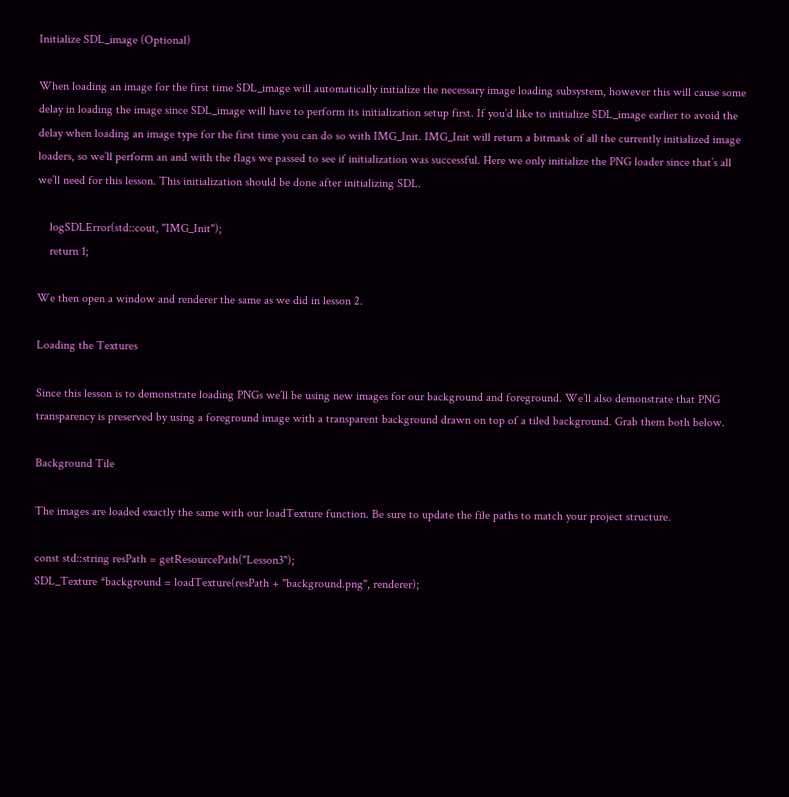Initialize SDL_image (Optional)

When loading an image for the first time SDL_image will automatically initialize the necessary image loading subsystem, however this will cause some delay in loading the image since SDL_image will have to perform its initialization setup first. If you’d like to initialize SDL_image earlier to avoid the delay when loading an image type for the first time you can do so with IMG_Init. IMG_Init will return a bitmask of all the currently initialized image loaders, so we’ll perform an and with the flags we passed to see if initialization was successful. Here we only initialize the PNG loader since that’s all we’ll need for this lesson. This initialization should be done after initializing SDL.

    logSDLError(std::cout, "IMG_Init");
    return 1;

We then open a window and renderer the same as we did in lesson 2.

Loading the Textures

Since this lesson is to demonstrate loading PNGs we’ll be using new images for our background and foreground. We’ll also demonstrate that PNG transparency is preserved by using a foreground image with a transparent background drawn on top of a tiled background. Grab them both below.

Background Tile

The images are loaded exactly the same with our loadTexture function. Be sure to update the file paths to match your project structure.

const std::string resPath = getResourcePath("Lesson3");
SDL_Texture *background = loadTexture(resPath + "background.png", renderer);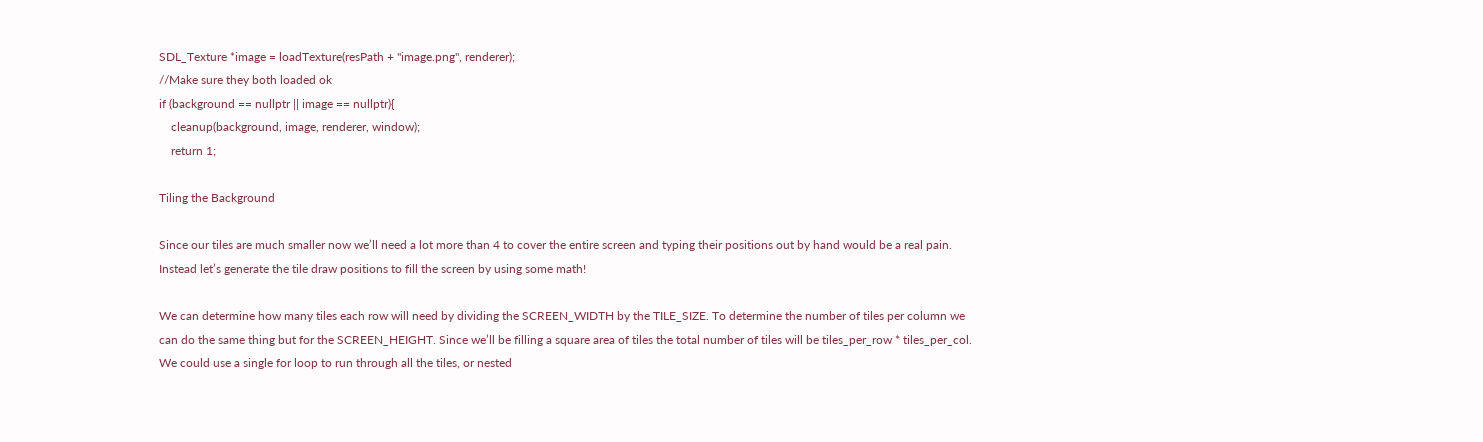SDL_Texture *image = loadTexture(resPath + "image.png", renderer);
//Make sure they both loaded ok
if (background == nullptr || image == nullptr){
    cleanup(background, image, renderer, window);
    return 1;

Tiling the Background

Since our tiles are much smaller now we’ll need a lot more than 4 to cover the entire screen and typing their positions out by hand would be a real pain. Instead let’s generate the tile draw positions to fill the screen by using some math!

We can determine how many tiles each row will need by dividing the SCREEN_WIDTH by the TILE_SIZE. To determine the number of tiles per column we can do the same thing but for the SCREEN_HEIGHT. Since we’ll be filling a square area of tiles the total number of tiles will be tiles_per_row * tiles_per_col. We could use a single for loop to run through all the tiles, or nested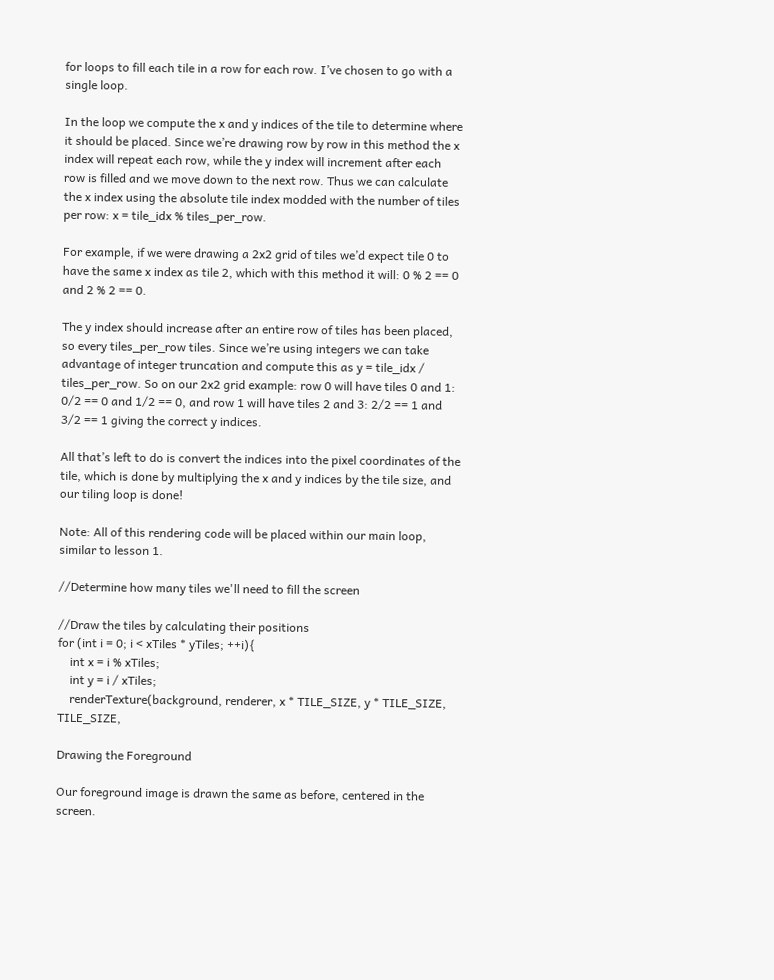for loops to fill each tile in a row for each row. I’ve chosen to go with a single loop.

In the loop we compute the x and y indices of the tile to determine where it should be placed. Since we’re drawing row by row in this method the x index will repeat each row, while the y index will increment after each row is filled and we move down to the next row. Thus we can calculate the x index using the absolute tile index modded with the number of tiles per row: x = tile_idx % tiles_per_row.

For example, if we were drawing a 2x2 grid of tiles we’d expect tile 0 to have the same x index as tile 2, which with this method it will: 0 % 2 == 0 and 2 % 2 == 0.

The y index should increase after an entire row of tiles has been placed, so every tiles_per_row tiles. Since we’re using integers we can take advantage of integer truncation and compute this as y = tile_idx / tiles_per_row. So on our 2x2 grid example: row 0 will have tiles 0 and 1: 0/2 == 0 and 1/2 == 0, and row 1 will have tiles 2 and 3: 2/2 == 1 and 3/2 == 1 giving the correct y indices.

All that’s left to do is convert the indices into the pixel coordinates of the tile, which is done by multiplying the x and y indices by the tile size, and our tiling loop is done!

Note: All of this rendering code will be placed within our main loop, similar to lesson 1.

//Determine how many tiles we'll need to fill the screen

//Draw the tiles by calculating their positions
for (int i = 0; i < xTiles * yTiles; ++i){
    int x = i % xTiles;
    int y = i / xTiles;
    renderTexture(background, renderer, x * TILE_SIZE, y * TILE_SIZE, TILE_SIZE,

Drawing the Foreground

Our foreground image is drawn the same as before, centered in the screen.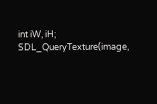int iW, iH;
SDL_QueryTexture(image,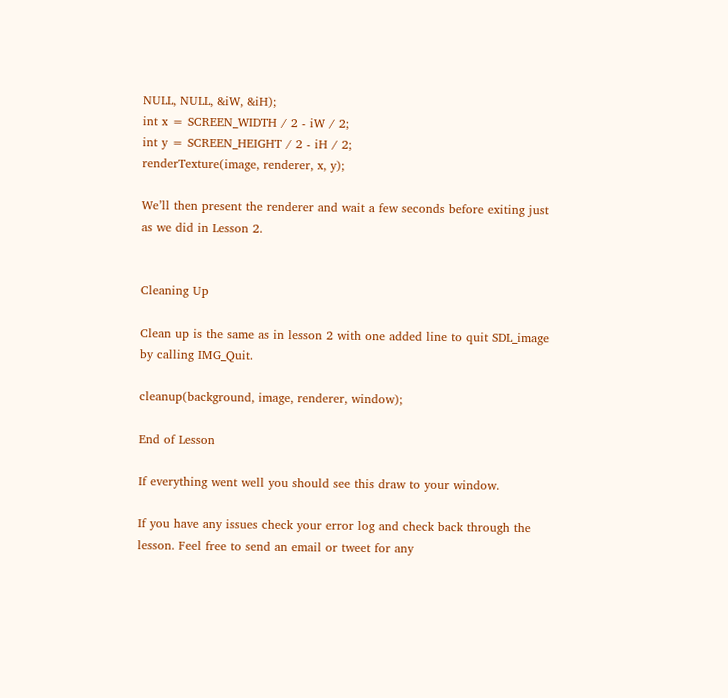NULL, NULL, &iW, &iH);
int x = SCREEN_WIDTH / 2 - iW / 2;
int y = SCREEN_HEIGHT / 2 - iH / 2;
renderTexture(image, renderer, x, y);

We’ll then present the renderer and wait a few seconds before exiting just as we did in Lesson 2.


Cleaning Up

Clean up is the same as in lesson 2 with one added line to quit SDL_image by calling IMG_Quit.

cleanup(background, image, renderer, window);

End of Lesson

If everything went well you should see this draw to your window.

If you have any issues check your error log and check back through the lesson. Feel free to send an email or tweet for any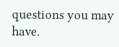questions you may have.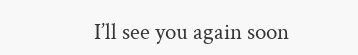I’ll see you again soon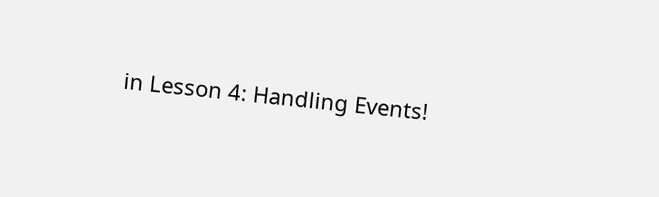in Lesson 4: Handling Events!